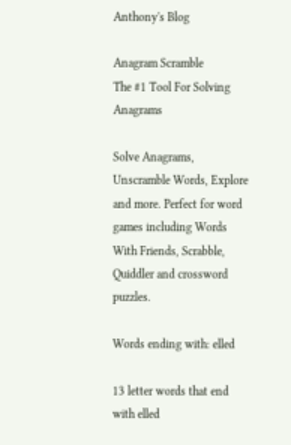Anthony's Blog

Anagram Scramble
The #1 Tool For Solving Anagrams

Solve Anagrams, Unscramble Words, Explore and more. Perfect for word games including Words With Friends, Scrabble, Quiddler and crossword puzzles.

Words ending with: elled

13 letter words that end with elled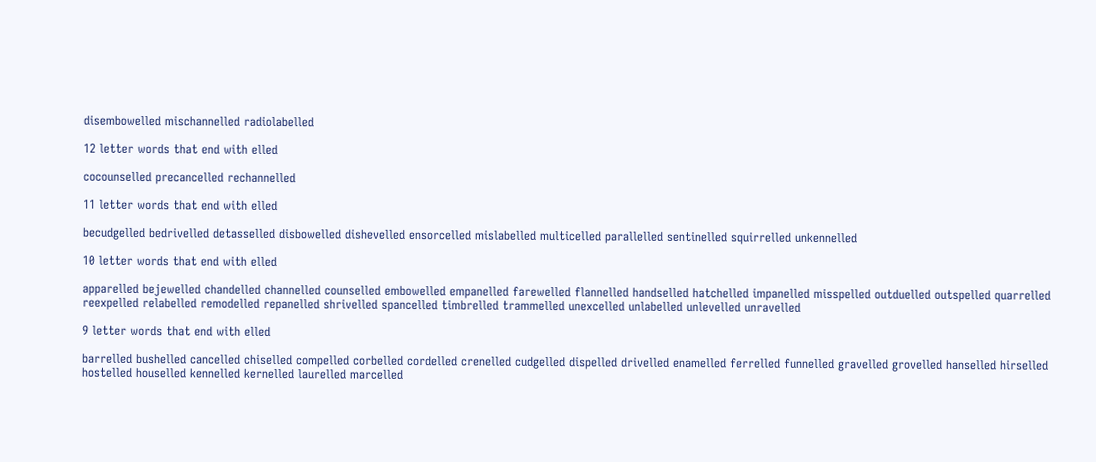disembowelled mischannelled radiolabelled

12 letter words that end with elled

cocounselled precancelled rechannelled

11 letter words that end with elled

becudgelled bedrivelled detasselled disbowelled dishevelled ensorcelled mislabelled multicelled parallelled sentinelled squirrelled unkennelled

10 letter words that end with elled

apparelled bejewelled chandelled channelled counselled embowelled empanelled farewelled flannelled handselled hatchelled impanelled misspelled outduelled outspelled quarrelled reexpelled relabelled remodelled repanelled shrivelled spancelled timbrelled trammelled unexcelled unlabelled unlevelled unravelled

9 letter words that end with elled

barrelled bushelled cancelled chiselled compelled corbelled cordelled crenelled cudgelled dispelled drivelled enamelled ferrelled funnelled gravelled grovelled hanselled hirselled hostelled houselled kennelled kernelled laurelled marcelled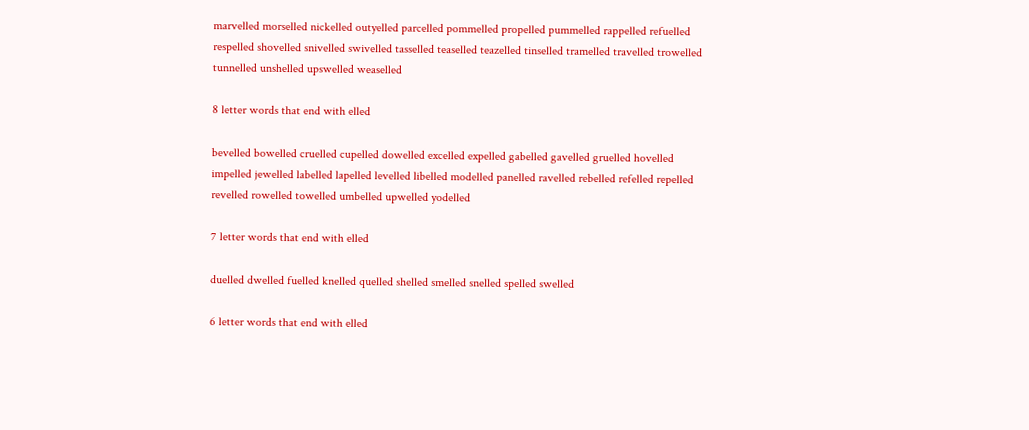marvelled morselled nickelled outyelled parcelled pommelled propelled pummelled rappelled refuelled respelled shovelled snivelled swivelled tasselled teaselled teazelled tinselled tramelled travelled trowelled tunnelled unshelled upswelled weaselled

8 letter words that end with elled

bevelled bowelled cruelled cupelled dowelled excelled expelled gabelled gavelled gruelled hovelled impelled jewelled labelled lapelled levelled libelled modelled panelled ravelled rebelled refelled repelled revelled rowelled towelled umbelled upwelled yodelled

7 letter words that end with elled

duelled dwelled fuelled knelled quelled shelled smelled snelled spelled swelled

6 letter words that end with elled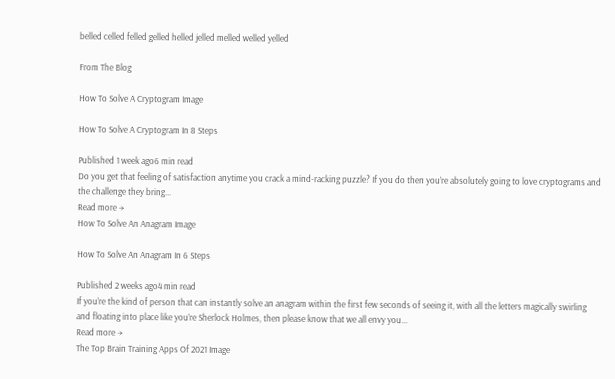belled celled felled gelled helled jelled melled welled yelled

From The Blog

How To Solve A Cryptogram Image

How To Solve A Cryptogram In 8 Steps

Published 1 week ago6 min read
Do you get that feeling of satisfaction anytime you crack a mind-racking puzzle? If you do then you’re absolutely going to love cryptograms and the challenge they bring...
Read more →
How To Solve An Anagram Image

How To Solve An Anagram In 6 Steps

Published 2 weeks ago4 min read
If you’re the kind of person that can instantly solve an anagram within the first few seconds of seeing it, with all the letters magically swirling and floating into place like you’re Sherlock Holmes, then please know that we all envy you...
Read more →
The Top Brain Training Apps Of 2021 Image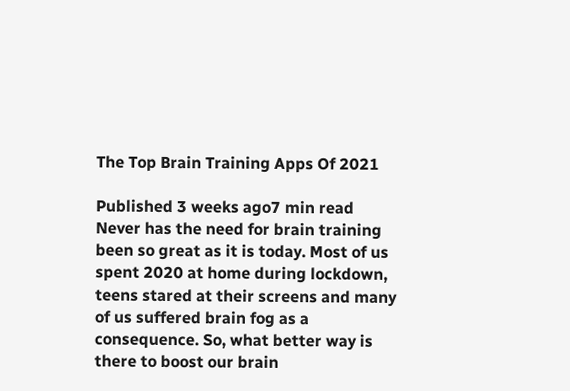The Top Brain Training Apps Of 2021

Published 3 weeks ago7 min read
Never has the need for brain training been so great as it is today. Most of us spent 2020 at home during lockdown, teens stared at their screens and many of us suffered brain fog as a consequence. So, what better way is there to boost our brain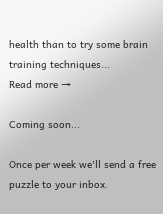health than to try some brain training techniques...
Read more →

Coming soon...

Once per week we'll send a free puzzle to your inbox.